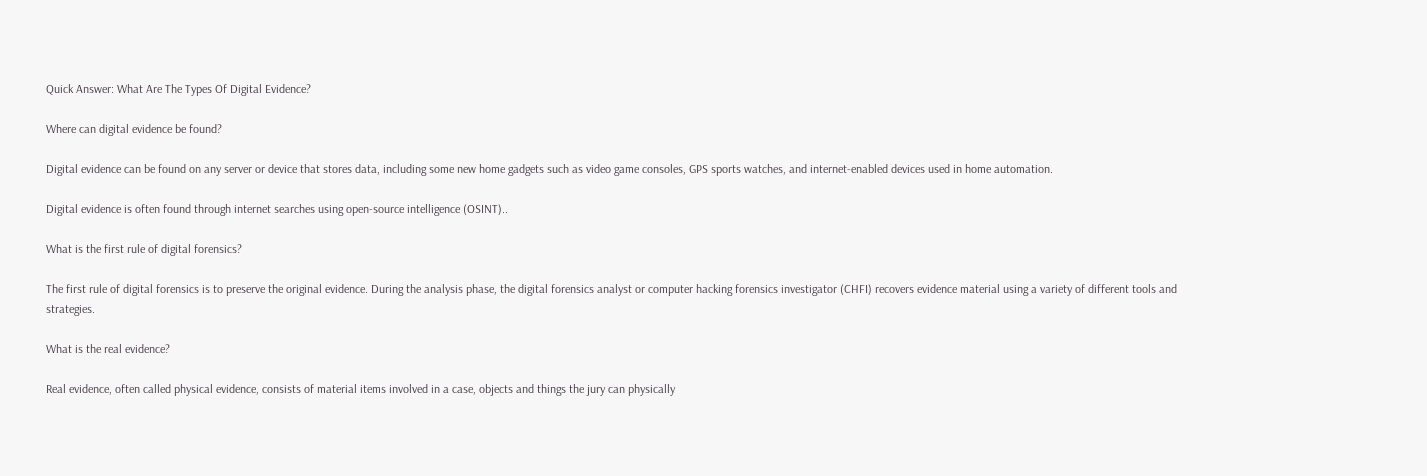Quick Answer: What Are The Types Of Digital Evidence?

Where can digital evidence be found?

Digital evidence can be found on any server or device that stores data, including some new home gadgets such as video game consoles, GPS sports watches, and internet-enabled devices used in home automation.

Digital evidence is often found through internet searches using open-source intelligence (OSINT)..

What is the first rule of digital forensics?

The first rule of digital forensics is to preserve the original evidence. During the analysis phase, the digital forensics analyst or computer hacking forensics investigator (CHFI) recovers evidence material using a variety of different tools and strategies.

What is the real evidence?

Real evidence, often called physical evidence, consists of material items involved in a case, objects and things the jury can physically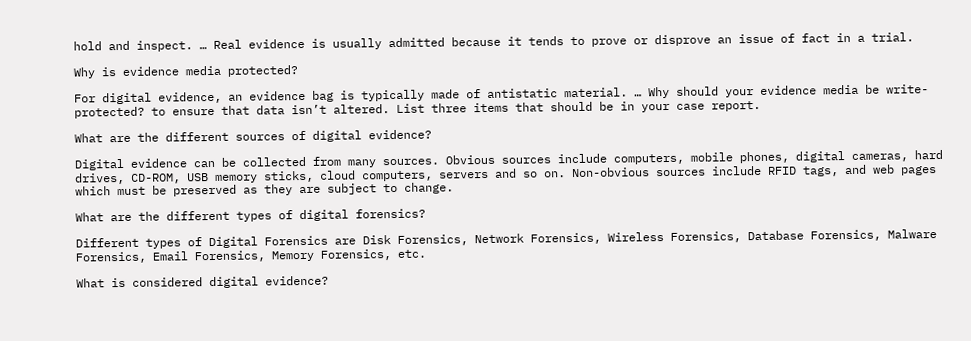hold and inspect. … Real evidence is usually admitted because it tends to prove or disprove an issue of fact in a trial.

Why is evidence media protected?

For digital evidence, an evidence bag is typically made of antistatic material. … Why should your evidence media be write-protected? to ensure that data isn’t altered. List three items that should be in your case report.

What are the different sources of digital evidence?

Digital evidence can be collected from many sources. Obvious sources include computers, mobile phones, digital cameras, hard drives, CD-ROM, USB memory sticks, cloud computers, servers and so on. Non-obvious sources include RFID tags, and web pages which must be preserved as they are subject to change.

What are the different types of digital forensics?

Different types of Digital Forensics are Disk Forensics, Network Forensics, Wireless Forensics, Database Forensics, Malware Forensics, Email Forensics, Memory Forensics, etc.

What is considered digital evidence?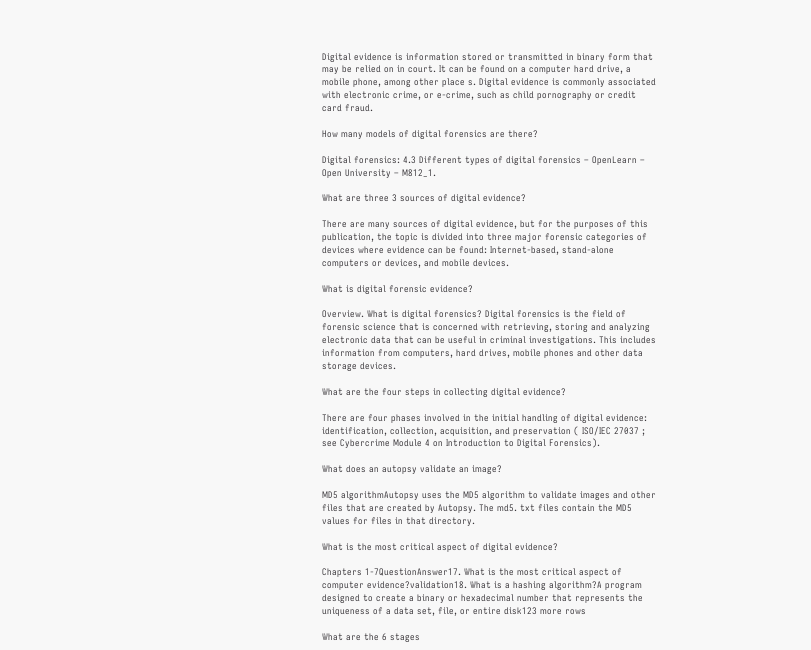Digital evidence is information stored or transmitted in binary form that may be relied on in court. It can be found on a computer hard drive, a mobile phone, among other place s. Digital evidence is commonly associated with electronic crime, or e-crime, such as child pornography or credit card fraud.

How many models of digital forensics are there?

Digital forensics: 4.3 Different types of digital forensics – OpenLearn – Open University – M812_1.

What are three 3 sources of digital evidence?

There are many sources of digital evidence, but for the purposes of this publication, the topic is divided into three major forensic categories of devices where evidence can be found: Internet-based, stand-alone computers or devices, and mobile devices.

What is digital forensic evidence?

Overview. What is digital forensics? Digital forensics is the field of forensic science that is concerned with retrieving, storing and analyzing electronic data that can be useful in criminal investigations. This includes information from computers, hard drives, mobile phones and other data storage devices.

What are the four steps in collecting digital evidence?

There are four phases involved in the initial handling of digital evidence: identification, collection, acquisition, and preservation ( ISO/IEC 27037 ; see Cybercrime Module 4 on Introduction to Digital Forensics).

What does an autopsy validate an image?

MD5 algorithmAutopsy uses the MD5 algorithm to validate images and other files that are created by Autopsy. The md5. txt files contain the MD5 values for files in that directory.

What is the most critical aspect of digital evidence?

Chapters 1-7QuestionAnswer17. What is the most critical aspect of computer evidence?validation18. What is a hashing algorithm?A program designed to create a binary or hexadecimal number that represents the uniqueness of a data set, file, or entire disk123 more rows

What are the 6 stages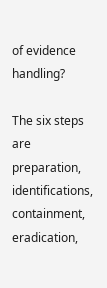of evidence handling?

The six steps are preparation, identifications, containment, eradication,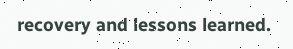recovery and lessons learned.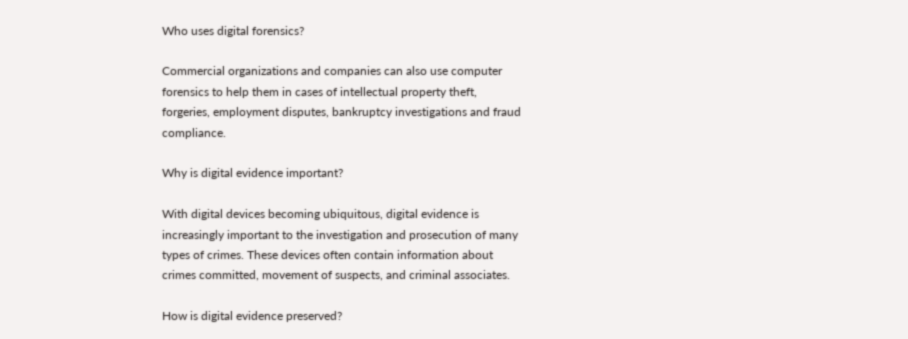Who uses digital forensics?

Commercial organizations and companies can also use computer forensics to help them in cases of intellectual property theft, forgeries, employment disputes, bankruptcy investigations and fraud compliance.

Why is digital evidence important?

With digital devices becoming ubiquitous, digital evidence is increasingly important to the investigation and prosecution of many types of crimes. These devices often contain information about crimes committed, movement of suspects, and criminal associates.

How is digital evidence preserved?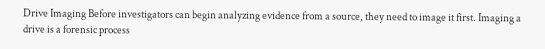Drive Imaging Before investigators can begin analyzing evidence from a source, they need to image it first. Imaging a drive is a forensic process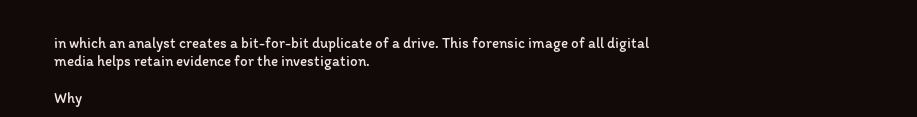in which an analyst creates a bit-for-bit duplicate of a drive. This forensic image of all digital media helps retain evidence for the investigation.

Why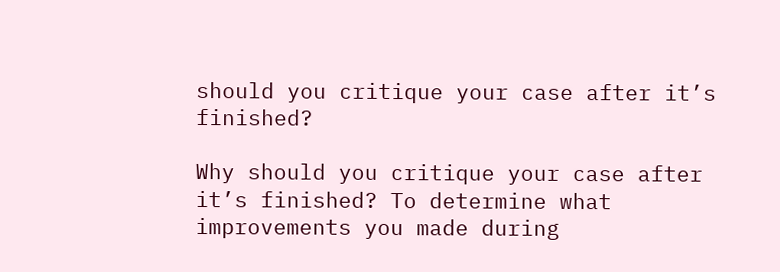should you critique your case after it’s finished?

Why should you critique your case after it’s finished? To determine what improvements you made during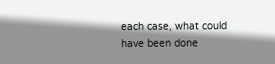each case, what could have been done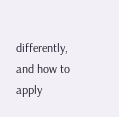differently, and how to apply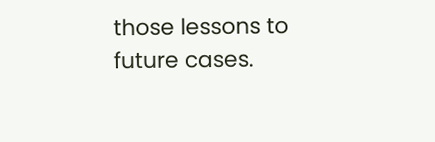those lessons to future cases.